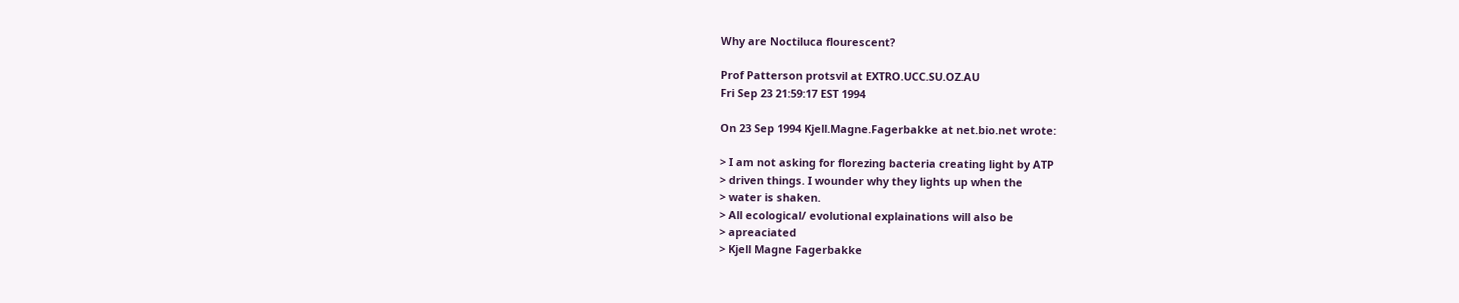Why are Noctiluca flourescent?

Prof Patterson protsvil at EXTRO.UCC.SU.OZ.AU
Fri Sep 23 21:59:17 EST 1994

On 23 Sep 1994 Kjell.Magne.Fagerbakke at net.bio.net wrote:

> I am not asking for florezing bacteria creating light by ATP
> driven things. I wounder why they lights up when the
> water is shaken.
> All ecological/ evolutional explainations will also be
> apreaciated
> Kjell Magne Fagerbakke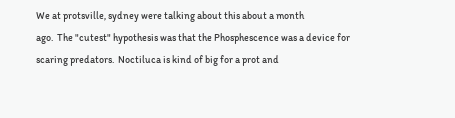We at protsville, sydney were talking about this about a month
ago.  The "cutest" hypothesis was that the Phosphescence was a device for
scaring predators.  Noctiluca is kind of big for a prot and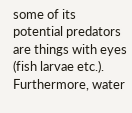some of its
potential predators are things with eyes (fish larvae etc.).
Furthermore, water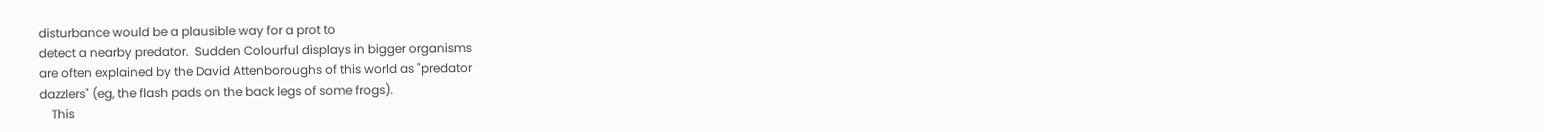disturbance would be a plausible way for a prot to
detect a nearby predator.  Sudden Colourful displays in bigger organisms
are often explained by the David Attenboroughs of this world as "predator
dazzlers" (eg, the flash pads on the back legs of some frogs).
    This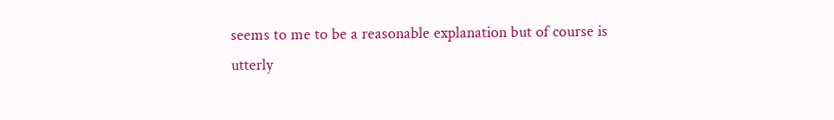seems to me to be a reasonable explanation but of course is utterly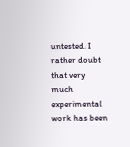untested. I rather doubt that very much experimental work has been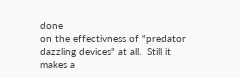done
on the effectivness of "predator dazzling devices" at all.  Still it
makes a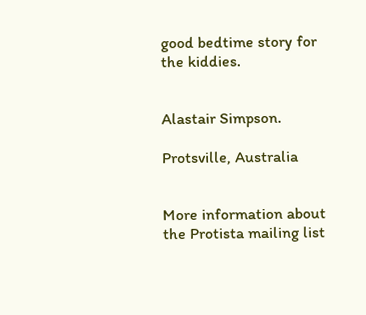good bedtime story for the kiddies.


Alastair Simpson.

Protsville, Australia


More information about the Protista mailing list